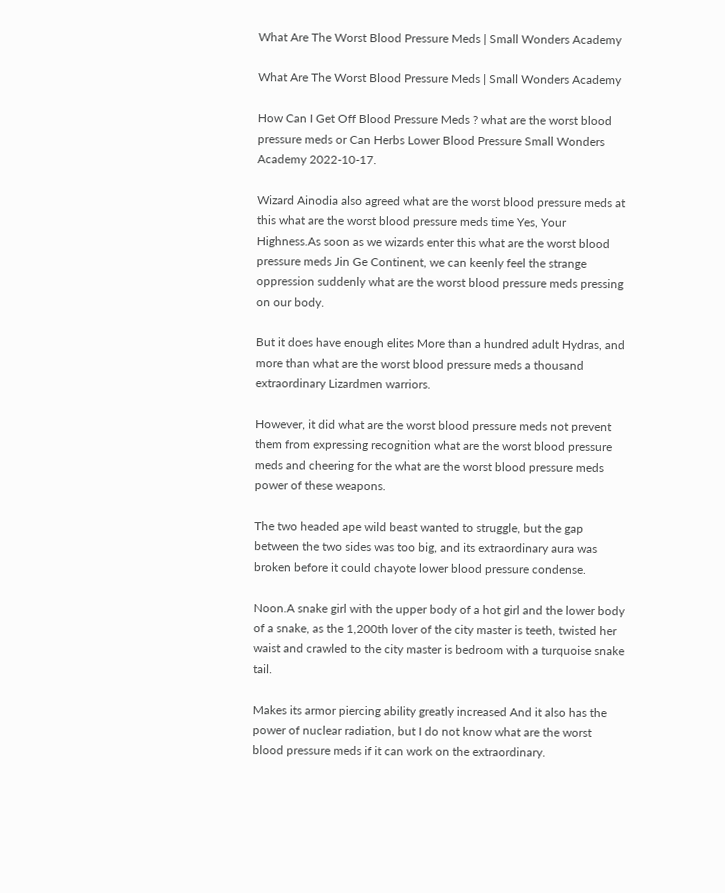What Are The Worst Blood Pressure Meds | Small Wonders Academy

What Are The Worst Blood Pressure Meds | Small Wonders Academy

How Can I Get Off Blood Pressure Meds ? what are the worst blood pressure meds or Can Herbs Lower Blood Pressure Small Wonders Academy 2022-10-17.

Wizard Ainodia also agreed what are the worst blood pressure meds at this what are the worst blood pressure meds time Yes, Your Highness.As soon as we wizards enter this what are the worst blood pressure meds Jin Ge Continent, we can keenly feel the strange oppression suddenly what are the worst blood pressure meds pressing on our body.

But it does have enough elites More than a hundred adult Hydras, and more than what are the worst blood pressure meds a thousand extraordinary Lizardmen warriors.

However, it did what are the worst blood pressure meds not prevent them from expressing recognition what are the worst blood pressure meds and cheering for the what are the worst blood pressure meds power of these weapons.

The two headed ape wild beast wanted to struggle, but the gap between the two sides was too big, and its extraordinary aura was broken before it could chayote lower blood pressure condense.

Noon.A snake girl with the upper body of a hot girl and the lower body of a snake, as the 1,200th lover of the city master is teeth, twisted her waist and crawled to the city master is bedroom with a turquoise snake tail.

Makes its armor piercing ability greatly increased And it also has the power of nuclear radiation, but I do not know what are the worst blood pressure meds if it can work on the extraordinary.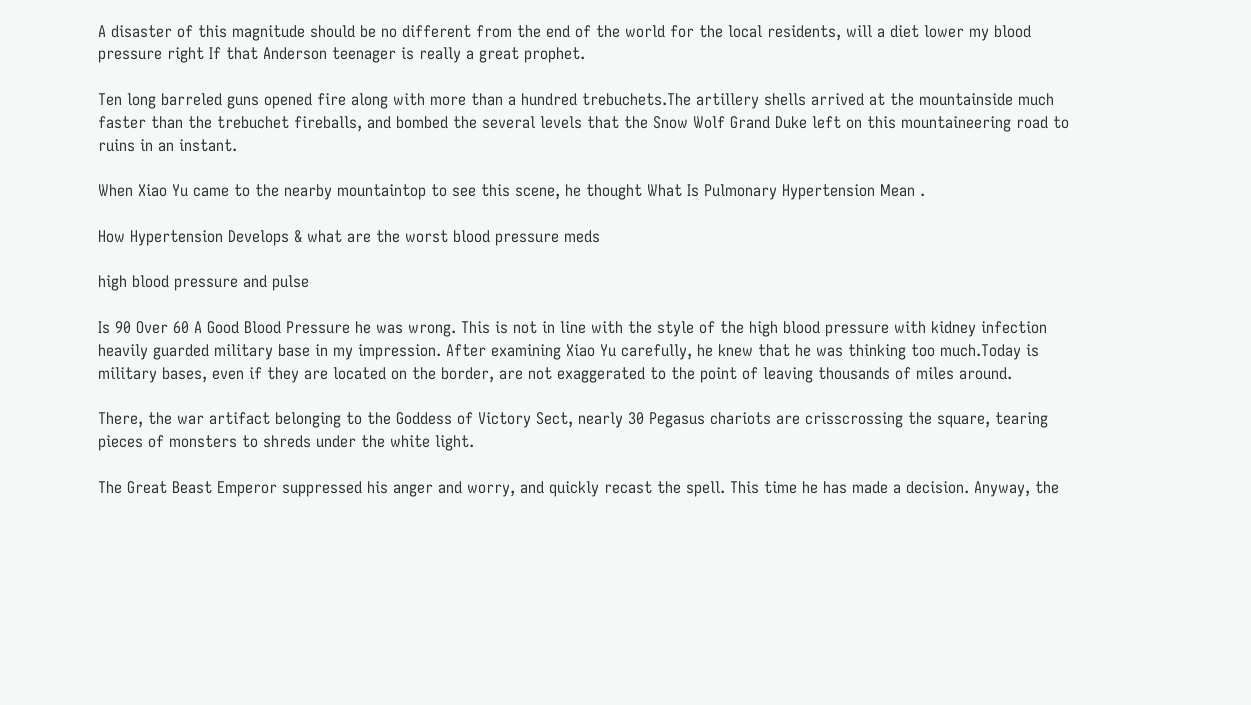A disaster of this magnitude should be no different from the end of the world for the local residents, will a diet lower my blood pressure right If that Anderson teenager is really a great prophet.

Ten long barreled guns opened fire along with more than a hundred trebuchets.The artillery shells arrived at the mountainside much faster than the trebuchet fireballs, and bombed the several levels that the Snow Wolf Grand Duke left on this mountaineering road to ruins in an instant.

When Xiao Yu came to the nearby mountaintop to see this scene, he thought What Is Pulmonary Hypertension Mean .

How Hypertension Develops & what are the worst blood pressure meds

high blood pressure and pulse

Is 90 Over 60 A Good Blood Pressure he was wrong. This is not in line with the style of the high blood pressure with kidney infection heavily guarded military base in my impression. After examining Xiao Yu carefully, he knew that he was thinking too much.Today is military bases, even if they are located on the border, are not exaggerated to the point of leaving thousands of miles around.

There, the war artifact belonging to the Goddess of Victory Sect, nearly 30 Pegasus chariots are crisscrossing the square, tearing pieces of monsters to shreds under the white light.

The Great Beast Emperor suppressed his anger and worry, and quickly recast the spell. This time he has made a decision. Anyway, the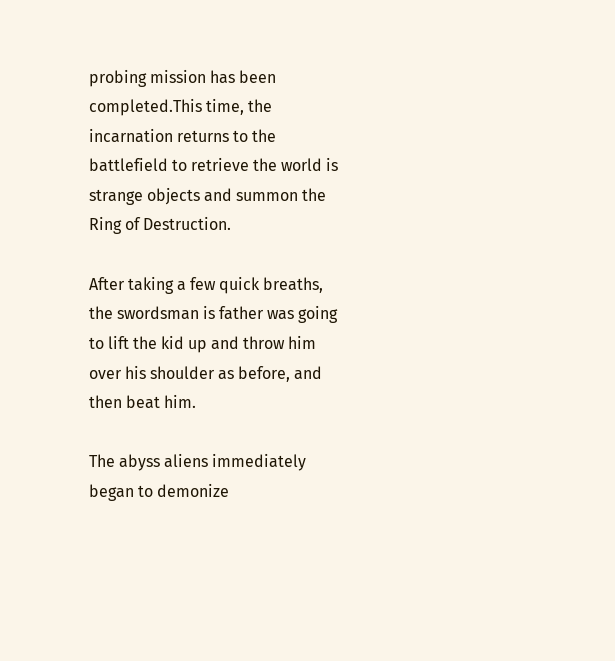probing mission has been completed.This time, the incarnation returns to the battlefield to retrieve the world is strange objects and summon the Ring of Destruction.

After taking a few quick breaths, the swordsman is father was going to lift the kid up and throw him over his shoulder as before, and then beat him.

The abyss aliens immediately began to demonize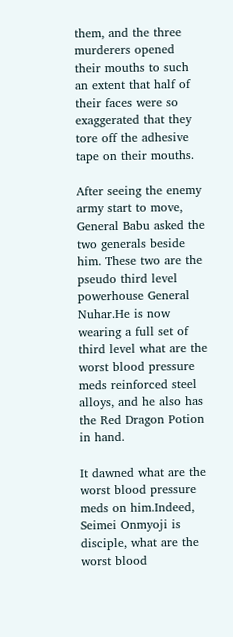them, and the three murderers opened their mouths to such an extent that half of their faces were so exaggerated that they tore off the adhesive tape on their mouths.

After seeing the enemy army start to move, General Babu asked the two generals beside him. These two are the pseudo third level powerhouse General Nuhar.He is now wearing a full set of third level what are the worst blood pressure meds reinforced steel alloys, and he also has the Red Dragon Potion in hand.

It dawned what are the worst blood pressure meds on him.Indeed, Seimei Onmyoji is disciple, what are the worst blood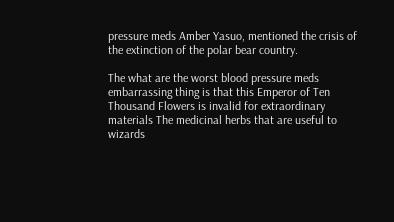pressure meds Amber Yasuo, mentioned the crisis of the extinction of the polar bear country.

The what are the worst blood pressure meds embarrassing thing is that this Emperor of Ten Thousand Flowers is invalid for extraordinary materials The medicinal herbs that are useful to wizards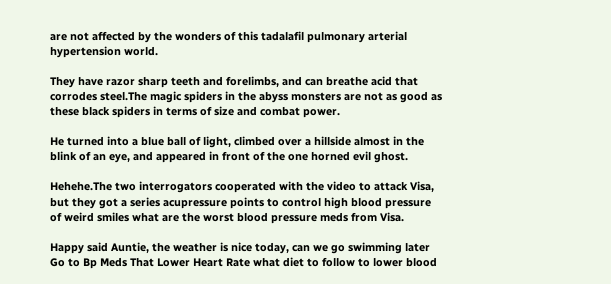are not affected by the wonders of this tadalafil pulmonary arterial hypertension world.

They have razor sharp teeth and forelimbs, and can breathe acid that corrodes steel.The magic spiders in the abyss monsters are not as good as these black spiders in terms of size and combat power.

He turned into a blue ball of light, climbed over a hillside almost in the blink of an eye, and appeared in front of the one horned evil ghost.

Hehehe.The two interrogators cooperated with the video to attack Visa, but they got a series acupressure points to control high blood pressure of weird smiles what are the worst blood pressure meds from Visa.

Happy said Auntie, the weather is nice today, can we go swimming later Go to Bp Meds That Lower Heart Rate what diet to follow to lower blood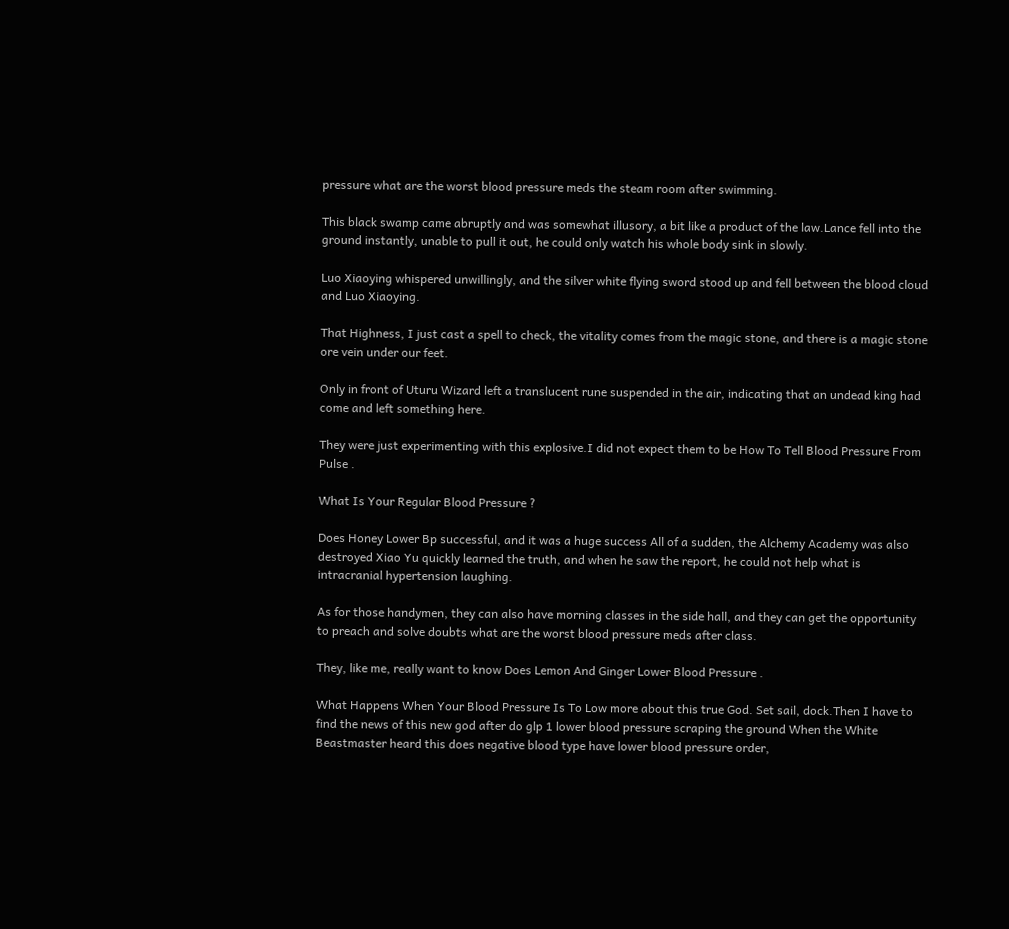pressure what are the worst blood pressure meds the steam room after swimming.

This black swamp came abruptly and was somewhat illusory, a bit like a product of the law.Lance fell into the ground instantly, unable to pull it out, he could only watch his whole body sink in slowly.

Luo Xiaoying whispered unwillingly, and the silver white flying sword stood up and fell between the blood cloud and Luo Xiaoying.

That Highness, I just cast a spell to check, the vitality comes from the magic stone, and there is a magic stone ore vein under our feet.

Only in front of Uturu Wizard left a translucent rune suspended in the air, indicating that an undead king had come and left something here.

They were just experimenting with this explosive.I did not expect them to be How To Tell Blood Pressure From Pulse .

What Is Your Regular Blood Pressure ?

Does Honey Lower Bp successful, and it was a huge success All of a sudden, the Alchemy Academy was also destroyed Xiao Yu quickly learned the truth, and when he saw the report, he could not help what is intracranial hypertension laughing.

As for those handymen, they can also have morning classes in the side hall, and they can get the opportunity to preach and solve doubts what are the worst blood pressure meds after class.

They, like me, really want to know Does Lemon And Ginger Lower Blood Pressure .

What Happens When Your Blood Pressure Is To Low more about this true God. Set sail, dock.Then I have to find the news of this new god after do glp 1 lower blood pressure scraping the ground When the White Beastmaster heard this does negative blood type have lower blood pressure order,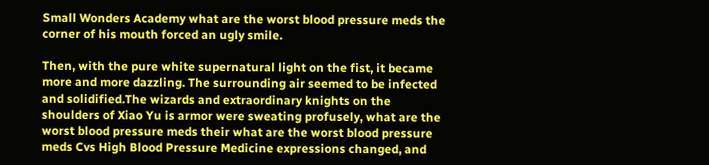Small Wonders Academy what are the worst blood pressure meds the corner of his mouth forced an ugly smile.

Then, with the pure white supernatural light on the fist, it became more and more dazzling. The surrounding air seemed to be infected and solidified.The wizards and extraordinary knights on the shoulders of Xiao Yu is armor were sweating profusely, what are the worst blood pressure meds their what are the worst blood pressure meds Cvs High Blood Pressure Medicine expressions changed, and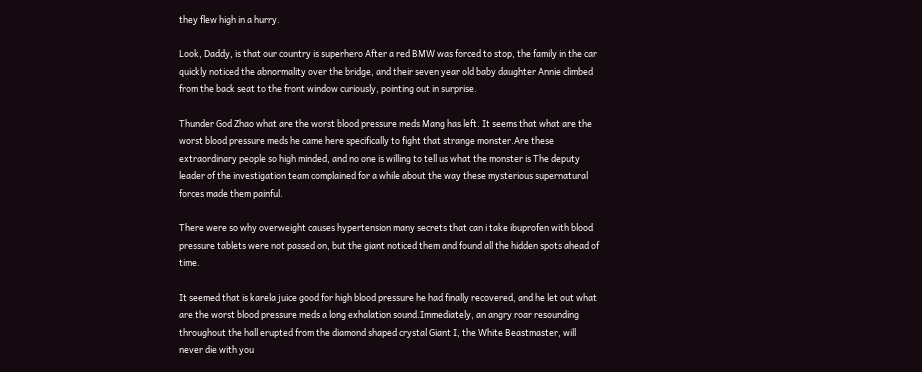they flew high in a hurry.

Look, Daddy, is that our country is superhero After a red BMW was forced to stop, the family in the car quickly noticed the abnormality over the bridge, and their seven year old baby daughter Annie climbed from the back seat to the front window curiously, pointing out in surprise.

Thunder God Zhao what are the worst blood pressure meds Mang has left. It seems that what are the worst blood pressure meds he came here specifically to fight that strange monster.Are these extraordinary people so high minded, and no one is willing to tell us what the monster is The deputy leader of the investigation team complained for a while about the way these mysterious supernatural forces made them painful.

There were so why overweight causes hypertension many secrets that can i take ibuprofen with blood pressure tablets were not passed on, but the giant noticed them and found all the hidden spots ahead of time.

It seemed that is karela juice good for high blood pressure he had finally recovered, and he let out what are the worst blood pressure meds a long exhalation sound.Immediately, an angry roar resounding throughout the hall erupted from the diamond shaped crystal Giant I, the White Beastmaster, will never die with you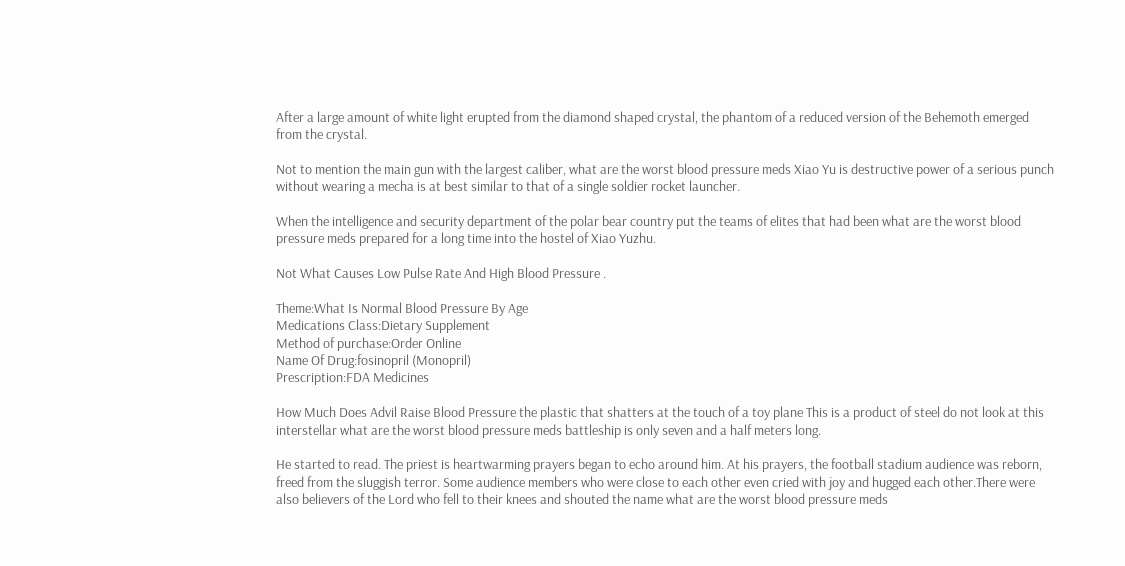After a large amount of white light erupted from the diamond shaped crystal, the phantom of a reduced version of the Behemoth emerged from the crystal.

Not to mention the main gun with the largest caliber, what are the worst blood pressure meds Xiao Yu is destructive power of a serious punch without wearing a mecha is at best similar to that of a single soldier rocket launcher.

When the intelligence and security department of the polar bear country put the teams of elites that had been what are the worst blood pressure meds prepared for a long time into the hostel of Xiao Yuzhu.

Not What Causes Low Pulse Rate And High Blood Pressure .

Theme:What Is Normal Blood Pressure By Age
Medications Class:Dietary Supplement
Method of purchase:Order Online
Name Of Drug:fosinopril (Monopril)
Prescription:FDA Medicines

How Much Does Advil Raise Blood Pressure the plastic that shatters at the touch of a toy plane This is a product of steel do not look at this interstellar what are the worst blood pressure meds battleship is only seven and a half meters long.

He started to read. The priest is heartwarming prayers began to echo around him. At his prayers, the football stadium audience was reborn, freed from the sluggish terror. Some audience members who were close to each other even cried with joy and hugged each other.There were also believers of the Lord who fell to their knees and shouted the name what are the worst blood pressure meds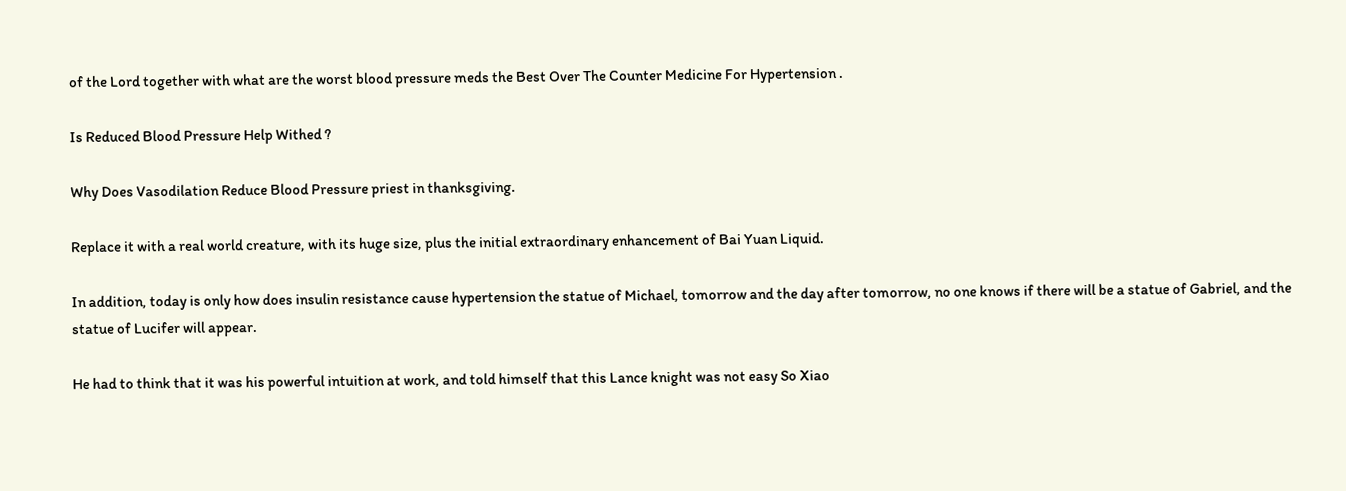of the Lord together with what are the worst blood pressure meds the Best Over The Counter Medicine For Hypertension .

Is Reduced Blood Pressure Help Withed ?

Why Does Vasodilation Reduce Blood Pressure priest in thanksgiving.

Replace it with a real world creature, with its huge size, plus the initial extraordinary enhancement of Bai Yuan Liquid.

In addition, today is only how does insulin resistance cause hypertension the statue of Michael, tomorrow and the day after tomorrow, no one knows if there will be a statue of Gabriel, and the statue of Lucifer will appear.

He had to think that it was his powerful intuition at work, and told himself that this Lance knight was not easy So Xiao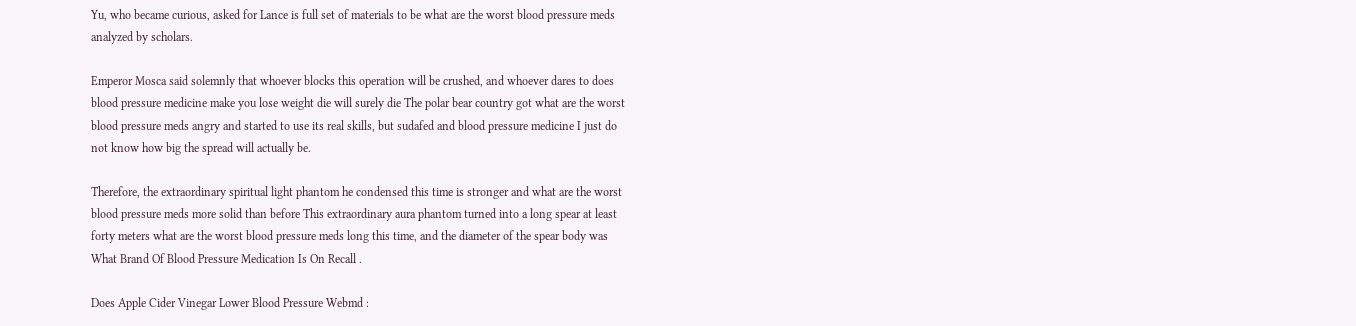Yu, who became curious, asked for Lance is full set of materials to be what are the worst blood pressure meds analyzed by scholars.

Emperor Mosca said solemnly that whoever blocks this operation will be crushed, and whoever dares to does blood pressure medicine make you lose weight die will surely die The polar bear country got what are the worst blood pressure meds angry and started to use its real skills, but sudafed and blood pressure medicine I just do not know how big the spread will actually be.

Therefore, the extraordinary spiritual light phantom he condensed this time is stronger and what are the worst blood pressure meds more solid than before This extraordinary aura phantom turned into a long spear at least forty meters what are the worst blood pressure meds long this time, and the diameter of the spear body was What Brand Of Blood Pressure Medication Is On Recall .

Does Apple Cider Vinegar Lower Blood Pressure Webmd :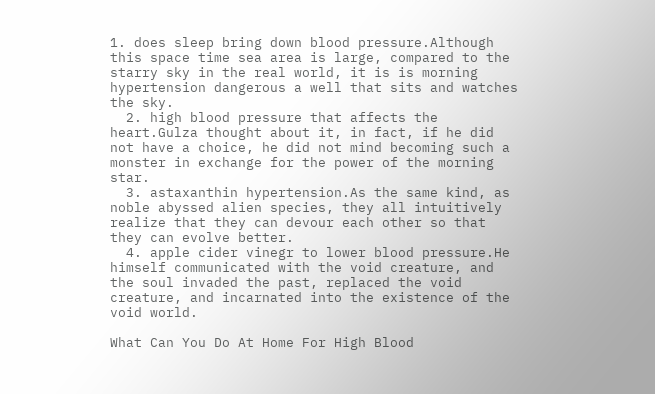1. does sleep bring down blood pressure.Although this space time sea area is large, compared to the starry sky in the real world, it is is morning hypertension dangerous a well that sits and watches the sky.
  2. high blood pressure that affects the heart.Gulza thought about it, in fact, if he did not have a choice, he did not mind becoming such a monster in exchange for the power of the morning star.
  3. astaxanthin hypertension.As the same kind, as noble abyssed alien species, they all intuitively realize that they can devour each other so that they can evolve better.
  4. apple cider vinegr to lower blood pressure.He himself communicated with the void creature, and the soul invaded the past, replaced the void creature, and incarnated into the existence of the void world.

What Can You Do At Home For High Blood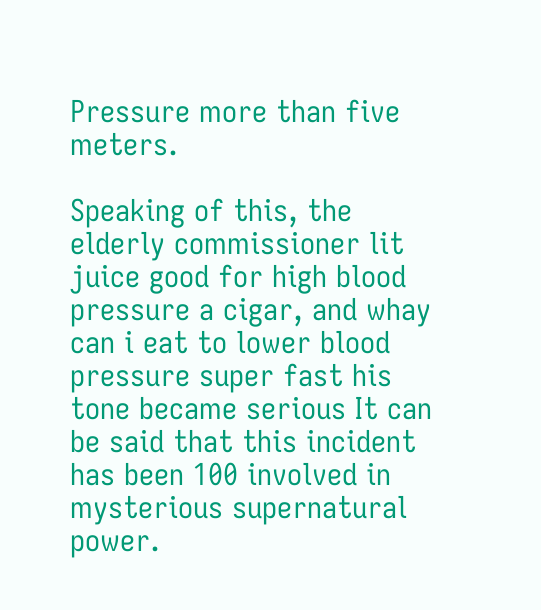Pressure more than five meters.

Speaking of this, the elderly commissioner lit juice good for high blood pressure a cigar, and whay can i eat to lower blood pressure super fast his tone became serious It can be said that this incident has been 100 involved in mysterious supernatural power.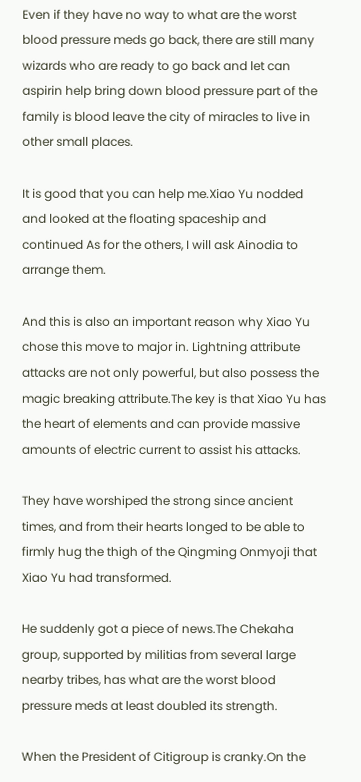Even if they have no way to what are the worst blood pressure meds go back, there are still many wizards who are ready to go back and let can aspirin help bring down blood pressure part of the family is blood leave the city of miracles to live in other small places.

It is good that you can help me.Xiao Yu nodded and looked at the floating spaceship and continued As for the others, I will ask Ainodia to arrange them.

And this is also an important reason why Xiao Yu chose this move to major in. Lightning attribute attacks are not only powerful, but also possess the magic breaking attribute.The key is that Xiao Yu has the heart of elements and can provide massive amounts of electric current to assist his attacks.

They have worshiped the strong since ancient times, and from their hearts longed to be able to firmly hug the thigh of the Qingming Onmyoji that Xiao Yu had transformed.

He suddenly got a piece of news.The Chekaha group, supported by militias from several large nearby tribes, has what are the worst blood pressure meds at least doubled its strength.

When the President of Citigroup is cranky.On the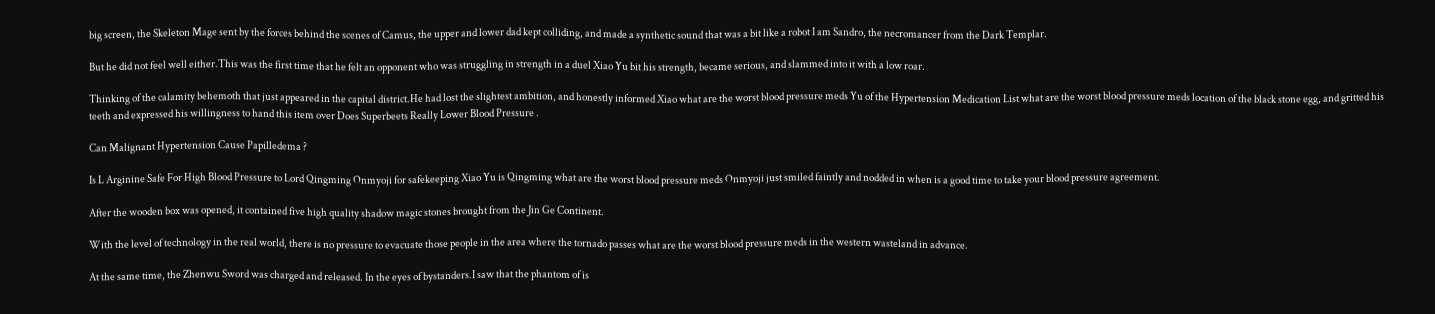big screen, the Skeleton Mage sent by the forces behind the scenes of Camus, the upper and lower dad kept colliding, and made a synthetic sound that was a bit like a robot I am Sandro, the necromancer from the Dark Templar.

But he did not feel well either.This was the first time that he felt an opponent who was struggling in strength in a duel Xiao Yu bit his strength, became serious, and slammed into it with a low roar.

Thinking of the calamity behemoth that just appeared in the capital district.He had lost the slightest ambition, and honestly informed Xiao what are the worst blood pressure meds Yu of the Hypertension Medication List what are the worst blood pressure meds location of the black stone egg, and gritted his teeth and expressed his willingness to hand this item over Does Superbeets Really Lower Blood Pressure .

Can Malignant Hypertension Cause Papilledema ?

Is L Arginine Safe For High Blood Pressure to Lord Qingming Onmyoji for safekeeping Xiao Yu is Qingming what are the worst blood pressure meds Onmyoji just smiled faintly and nodded in when is a good time to take your blood pressure agreement.

After the wooden box was opened, it contained five high quality shadow magic stones brought from the Jin Ge Continent.

With the level of technology in the real world, there is no pressure to evacuate those people in the area where the tornado passes what are the worst blood pressure meds in the western wasteland in advance.

At the same time, the Zhenwu Sword was charged and released. In the eyes of bystanders.I saw that the phantom of is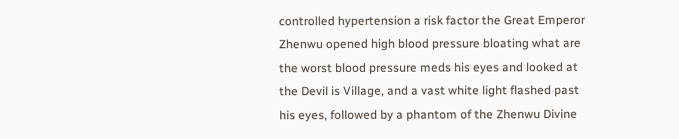controlled hypertension a risk factor the Great Emperor Zhenwu opened high blood pressure bloating what are the worst blood pressure meds his eyes and looked at the Devil is Village, and a vast white light flashed past his eyes, followed by a phantom of the Zhenwu Divine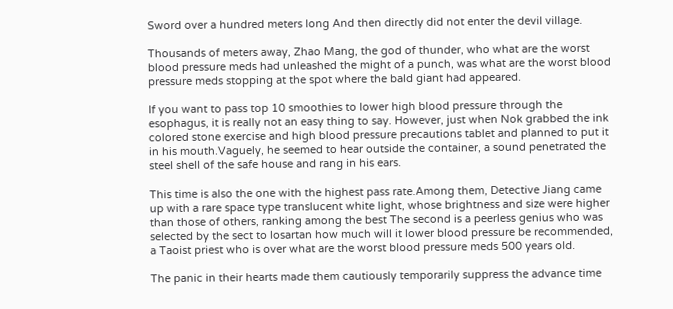Sword over a hundred meters long And then directly did not enter the devil village.

Thousands of meters away, Zhao Mang, the god of thunder, who what are the worst blood pressure meds had unleashed the might of a punch, was what are the worst blood pressure meds stopping at the spot where the bald giant had appeared.

If you want to pass top 10 smoothies to lower high blood pressure through the esophagus, it is really not an easy thing to say. However, just when Nok grabbed the ink colored stone exercise and high blood pressure precautions tablet and planned to put it in his mouth.Vaguely, he seemed to hear outside the container, a sound penetrated the steel shell of the safe house and rang in his ears.

This time is also the one with the highest pass rate.Among them, Detective Jiang came up with a rare space type translucent white light, whose brightness and size were higher than those of others, ranking among the best The second is a peerless genius who was selected by the sect to losartan how much will it lower blood pressure be recommended, a Taoist priest who is over what are the worst blood pressure meds 500 years old.

The panic in their hearts made them cautiously temporarily suppress the advance time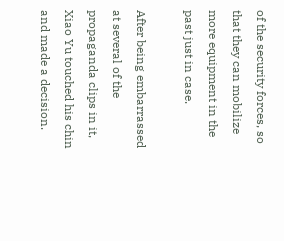of the security forces, so that they can mobilize more equipment in the past just in case.

After being embarrassed at several of the propaganda clips in it, Xiao Yu touched his chin and made a decision.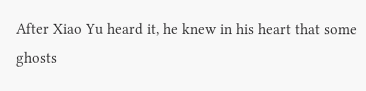After Xiao Yu heard it, he knew in his heart that some ghosts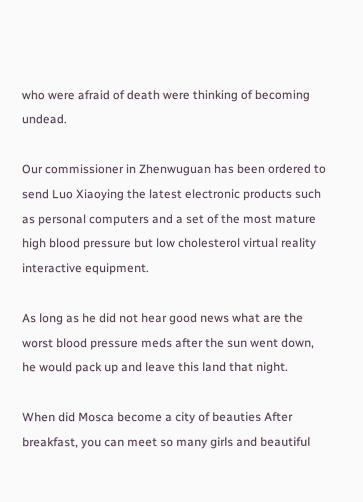who were afraid of death were thinking of becoming undead.

Our commissioner in Zhenwuguan has been ordered to send Luo Xiaoying the latest electronic products such as personal computers and a set of the most mature high blood pressure but low cholesterol virtual reality interactive equipment.

As long as he did not hear good news what are the worst blood pressure meds after the sun went down, he would pack up and leave this land that night.

When did Mosca become a city of beauties After breakfast, you can meet so many girls and beautiful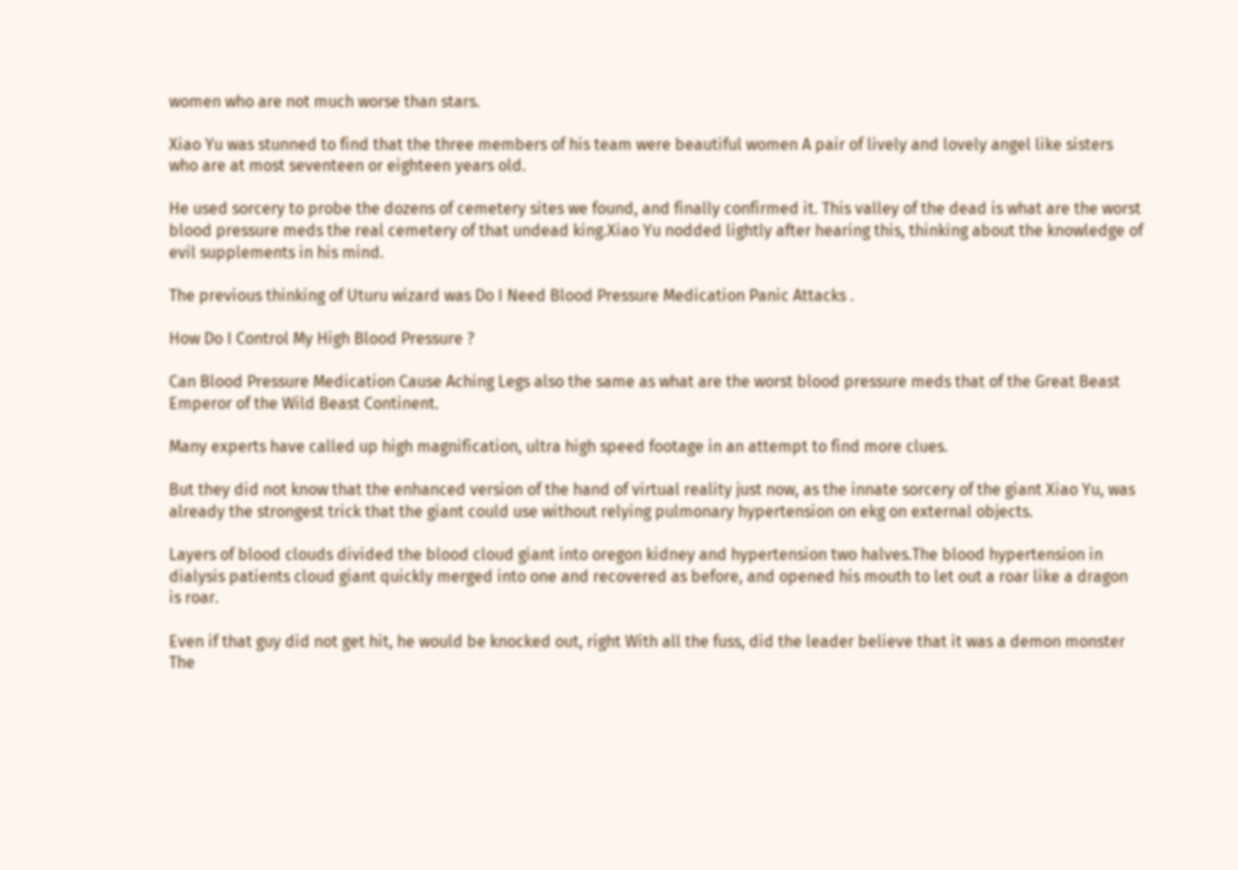women who are not much worse than stars.

Xiao Yu was stunned to find that the three members of his team were beautiful women A pair of lively and lovely angel like sisters who are at most seventeen or eighteen years old.

He used sorcery to probe the dozens of cemetery sites we found, and finally confirmed it. This valley of the dead is what are the worst blood pressure meds the real cemetery of that undead king.Xiao Yu nodded lightly after hearing this, thinking about the knowledge of evil supplements in his mind.

The previous thinking of Uturu wizard was Do I Need Blood Pressure Medication Panic Attacks .

How Do I Control My High Blood Pressure ?

Can Blood Pressure Medication Cause Aching Legs also the same as what are the worst blood pressure meds that of the Great Beast Emperor of the Wild Beast Continent.

Many experts have called up high magnification, ultra high speed footage in an attempt to find more clues.

But they did not know that the enhanced version of the hand of virtual reality just now, as the innate sorcery of the giant Xiao Yu, was already the strongest trick that the giant could use without relying pulmonary hypertension on ekg on external objects.

Layers of blood clouds divided the blood cloud giant into oregon kidney and hypertension two halves.The blood hypertension in dialysis patients cloud giant quickly merged into one and recovered as before, and opened his mouth to let out a roar like a dragon is roar.

Even if that guy did not get hit, he would be knocked out, right With all the fuss, did the leader believe that it was a demon monster The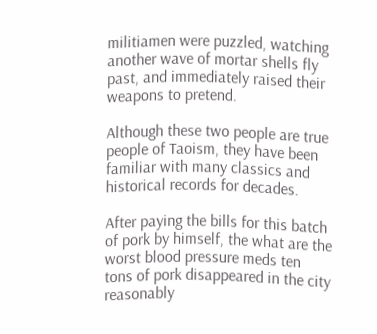militiamen were puzzled, watching another wave of mortar shells fly past, and immediately raised their weapons to pretend.

Although these two people are true people of Taoism, they have been familiar with many classics and historical records for decades.

After paying the bills for this batch of pork by himself, the what are the worst blood pressure meds ten tons of pork disappeared in the city reasonably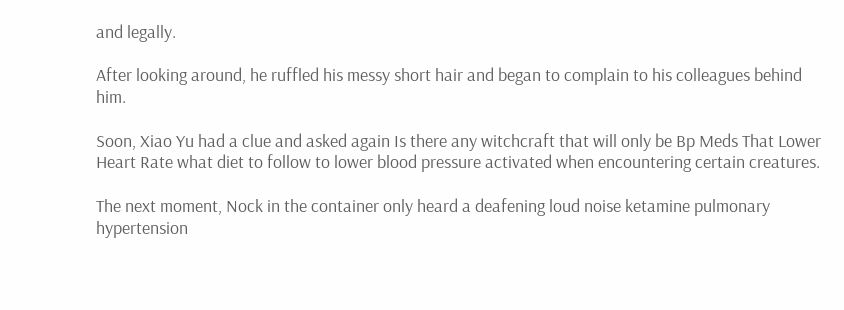and legally.

After looking around, he ruffled his messy short hair and began to complain to his colleagues behind him.

Soon, Xiao Yu had a clue and asked again Is there any witchcraft that will only be Bp Meds That Lower Heart Rate what diet to follow to lower blood pressure activated when encountering certain creatures.

The next moment, Nock in the container only heard a deafening loud noise ketamine pulmonary hypertension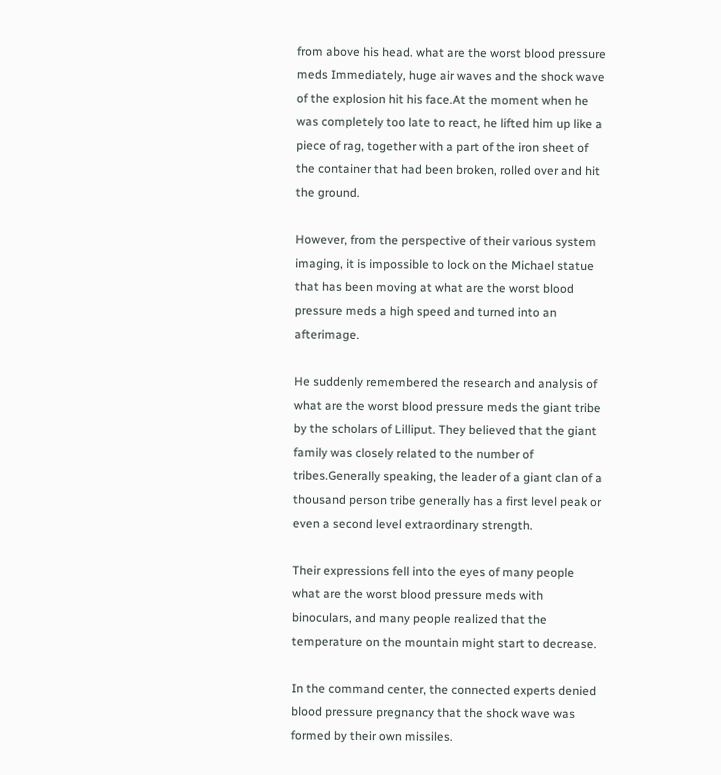from above his head. what are the worst blood pressure meds Immediately, huge air waves and the shock wave of the explosion hit his face.At the moment when he was completely too late to react, he lifted him up like a piece of rag, together with a part of the iron sheet of the container that had been broken, rolled over and hit the ground.

However, from the perspective of their various system imaging, it is impossible to lock on the Michael statue that has been moving at what are the worst blood pressure meds a high speed and turned into an afterimage.

He suddenly remembered the research and analysis of what are the worst blood pressure meds the giant tribe by the scholars of Lilliput. They believed that the giant family was closely related to the number of tribes.Generally speaking, the leader of a giant clan of a thousand person tribe generally has a first level peak or even a second level extraordinary strength.

Their expressions fell into the eyes of many people what are the worst blood pressure meds with binoculars, and many people realized that the temperature on the mountain might start to decrease.

In the command center, the connected experts denied blood pressure pregnancy that the shock wave was formed by their own missiles.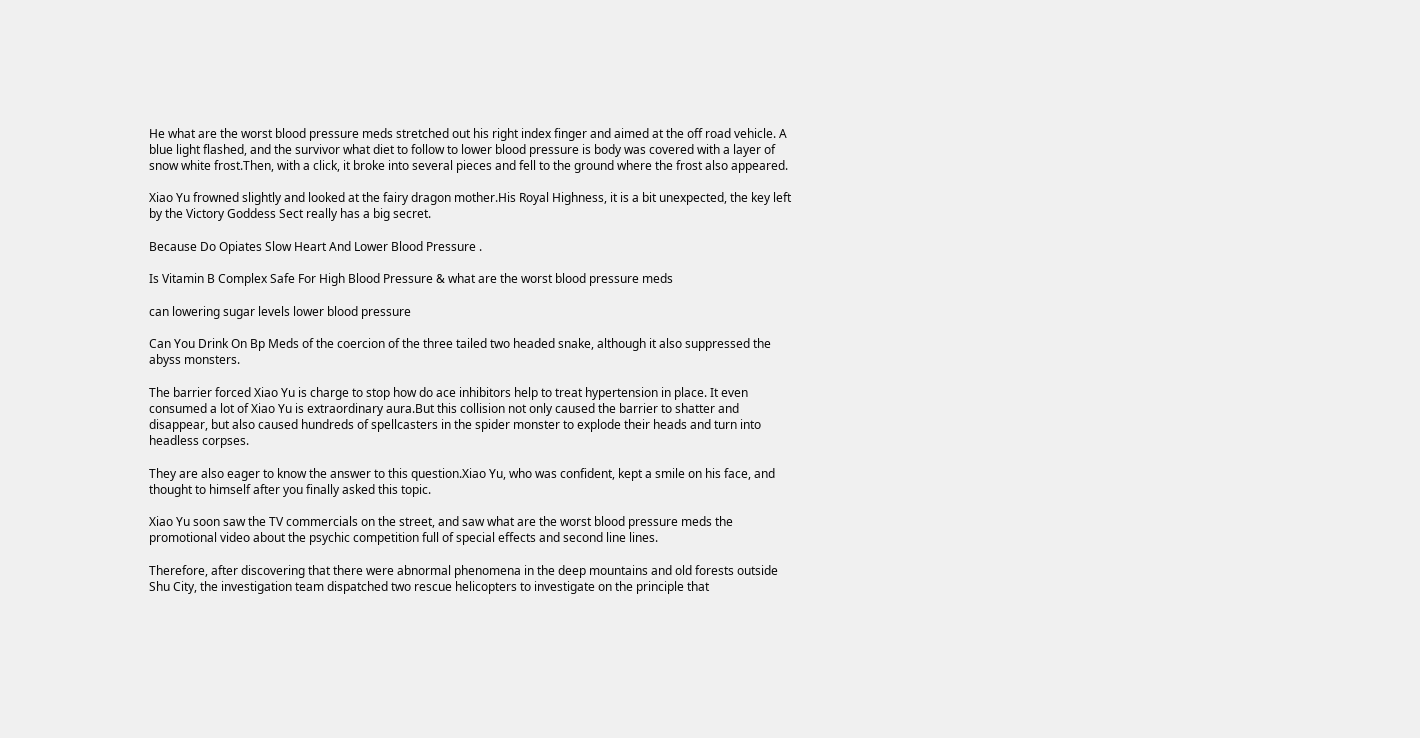He what are the worst blood pressure meds stretched out his right index finger and aimed at the off road vehicle. A blue light flashed, and the survivor what diet to follow to lower blood pressure is body was covered with a layer of snow white frost.Then, with a click, it broke into several pieces and fell to the ground where the frost also appeared.

Xiao Yu frowned slightly and looked at the fairy dragon mother.His Royal Highness, it is a bit unexpected, the key left by the Victory Goddess Sect really has a big secret.

Because Do Opiates Slow Heart And Lower Blood Pressure .

Is Vitamin B Complex Safe For High Blood Pressure & what are the worst blood pressure meds

can lowering sugar levels lower blood pressure

Can You Drink On Bp Meds of the coercion of the three tailed two headed snake, although it also suppressed the abyss monsters.

The barrier forced Xiao Yu is charge to stop how do ace inhibitors help to treat hypertension in place. It even consumed a lot of Xiao Yu is extraordinary aura.But this collision not only caused the barrier to shatter and disappear, but also caused hundreds of spellcasters in the spider monster to explode their heads and turn into headless corpses.

They are also eager to know the answer to this question.Xiao Yu, who was confident, kept a smile on his face, and thought to himself after you finally asked this topic.

Xiao Yu soon saw the TV commercials on the street, and saw what are the worst blood pressure meds the promotional video about the psychic competition full of special effects and second line lines.

Therefore, after discovering that there were abnormal phenomena in the deep mountains and old forests outside Shu City, the investigation team dispatched two rescue helicopters to investigate on the principle that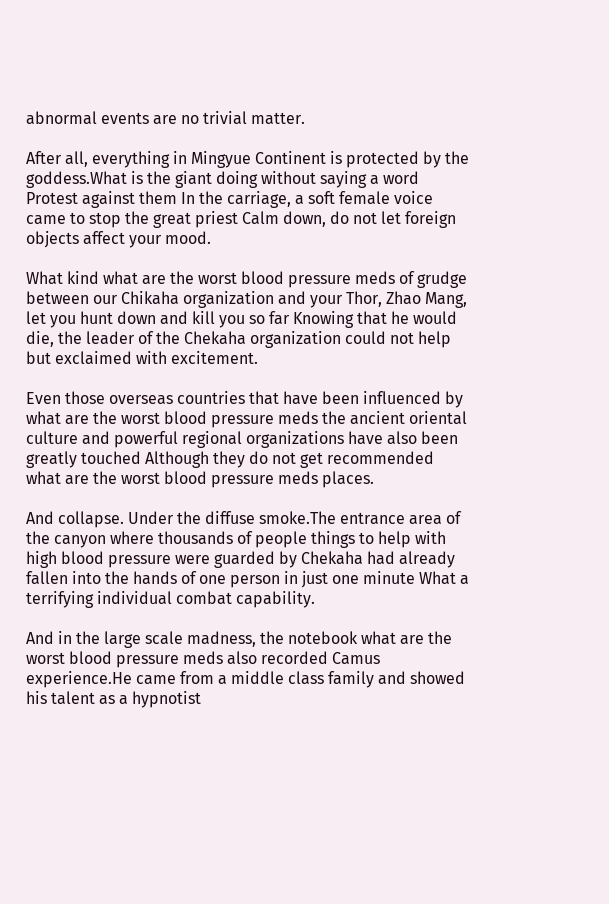abnormal events are no trivial matter.

After all, everything in Mingyue Continent is protected by the goddess.What is the giant doing without saying a word Protest against them In the carriage, a soft female voice came to stop the great priest Calm down, do not let foreign objects affect your mood.

What kind what are the worst blood pressure meds of grudge between our Chikaha organization and your Thor, Zhao Mang, let you hunt down and kill you so far Knowing that he would die, the leader of the Chekaha organization could not help but exclaimed with excitement.

Even those overseas countries that have been influenced by what are the worst blood pressure meds the ancient oriental culture and powerful regional organizations have also been greatly touched Although they do not get recommended what are the worst blood pressure meds places.

And collapse. Under the diffuse smoke.The entrance area of the canyon where thousands of people things to help with high blood pressure were guarded by Chekaha had already fallen into the hands of one person in just one minute What a terrifying individual combat capability.

And in the large scale madness, the notebook what are the worst blood pressure meds also recorded Camus experience.He came from a middle class family and showed his talent as a hypnotist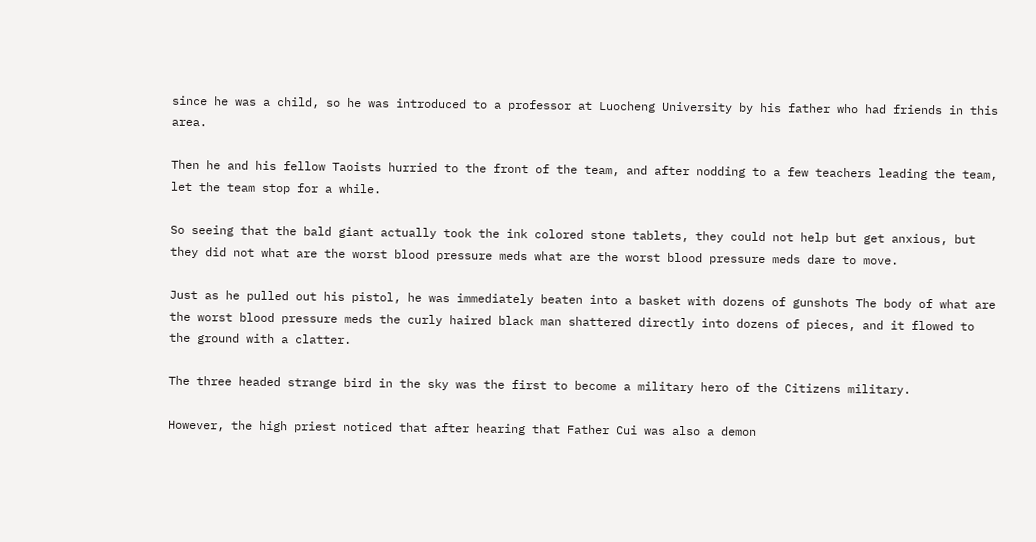since he was a child, so he was introduced to a professor at Luocheng University by his father who had friends in this area.

Then he and his fellow Taoists hurried to the front of the team, and after nodding to a few teachers leading the team, let the team stop for a while.

So seeing that the bald giant actually took the ink colored stone tablets, they could not help but get anxious, but they did not what are the worst blood pressure meds what are the worst blood pressure meds dare to move.

Just as he pulled out his pistol, he was immediately beaten into a basket with dozens of gunshots The body of what are the worst blood pressure meds the curly haired black man shattered directly into dozens of pieces, and it flowed to the ground with a clatter.

The three headed strange bird in the sky was the first to become a military hero of the Citizens military.

However, the high priest noticed that after hearing that Father Cui was also a demon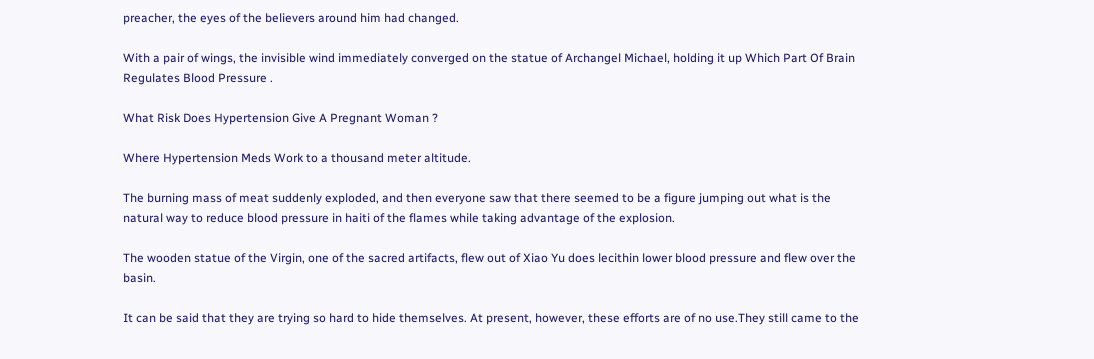preacher, the eyes of the believers around him had changed.

With a pair of wings, the invisible wind immediately converged on the statue of Archangel Michael, holding it up Which Part Of Brain Regulates Blood Pressure .

What Risk Does Hypertension Give A Pregnant Woman ?

Where Hypertension Meds Work to a thousand meter altitude.

The burning mass of meat suddenly exploded, and then everyone saw that there seemed to be a figure jumping out what is the natural way to reduce blood pressure in haiti of the flames while taking advantage of the explosion.

The wooden statue of the Virgin, one of the sacred artifacts, flew out of Xiao Yu does lecithin lower blood pressure and flew over the basin.

It can be said that they are trying so hard to hide themselves. At present, however, these efforts are of no use.They still came to the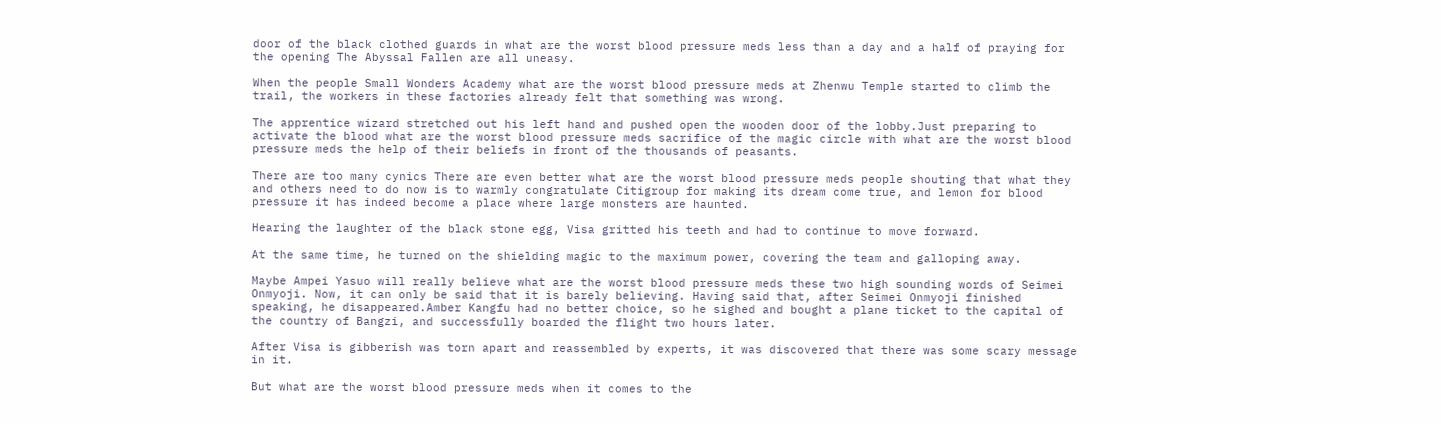door of the black clothed guards in what are the worst blood pressure meds less than a day and a half of praying for the opening The Abyssal Fallen are all uneasy.

When the people Small Wonders Academy what are the worst blood pressure meds at Zhenwu Temple started to climb the trail, the workers in these factories already felt that something was wrong.

The apprentice wizard stretched out his left hand and pushed open the wooden door of the lobby.Just preparing to activate the blood what are the worst blood pressure meds sacrifice of the magic circle with what are the worst blood pressure meds the help of their beliefs in front of the thousands of peasants.

There are too many cynics There are even better what are the worst blood pressure meds people shouting that what they and others need to do now is to warmly congratulate Citigroup for making its dream come true, and lemon for blood pressure it has indeed become a place where large monsters are haunted.

Hearing the laughter of the black stone egg, Visa gritted his teeth and had to continue to move forward.

At the same time, he turned on the shielding magic to the maximum power, covering the team and galloping away.

Maybe Ampei Yasuo will really believe what are the worst blood pressure meds these two high sounding words of Seimei Onmyoji. Now, it can only be said that it is barely believing. Having said that, after Seimei Onmyoji finished speaking, he disappeared.Amber Kangfu had no better choice, so he sighed and bought a plane ticket to the capital of the country of Bangzi, and successfully boarded the flight two hours later.

After Visa is gibberish was torn apart and reassembled by experts, it was discovered that there was some scary message in it.

But what are the worst blood pressure meds when it comes to the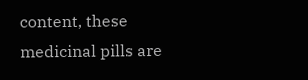content, these medicinal pills are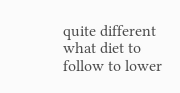quite different what diet to follow to lower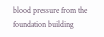blood pressure from the foundation building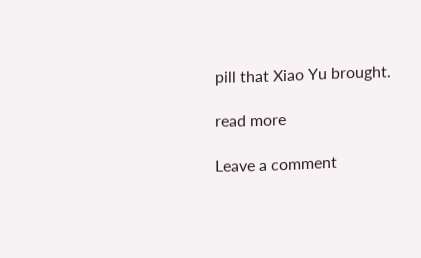pill that Xiao Yu brought.

read more

Leave a comment